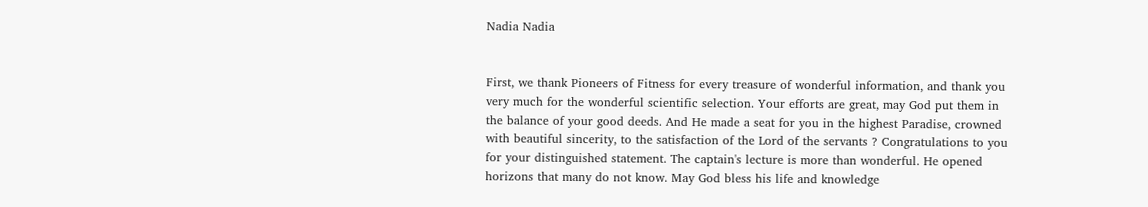Nadia Nadia


First, we thank Pioneers of Fitness for every treasure of wonderful information, and thank you very much for the wonderful scientific selection. Your efforts are great, may God put them in the balance of your good deeds. And He made a seat for you in the highest Paradise, crowned with beautiful sincerity, to the satisfaction of the Lord of the servants ? Congratulations to you for your distinguished statement. The captain's lecture is more than wonderful. He opened horizons that many do not know. May God bless his life and knowledge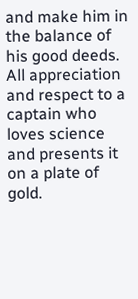and make him in the balance of his good deeds. All appreciation and respect to a captain who loves science and presents it on a plate of gold.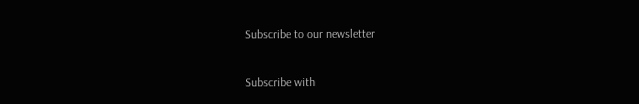Subscribe to our newsletter

Subscribe with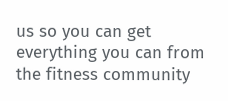us so you can get everything you can from the fitness community